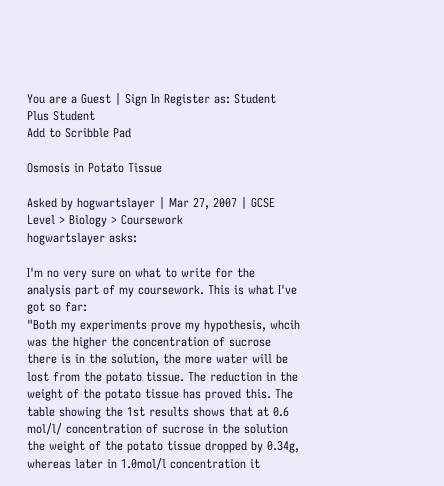You are a Guest | Sign In Register as: Student Plus Student
Add to Scribble Pad

Osmosis in Potato Tissue

Asked by hogwartslayer | Mar 27, 2007 | GCSE Level > Biology > Coursework
hogwartslayer asks:

I'm no very sure on what to write for the analysis part of my coursework. This is what I've got so far:
"Both my experiments prove my hypothesis, whcih was the higher the concentration of sucrose there is in the solution, the more water will be lost from the potato tissue. The reduction in the weight of the potato tissue has proved this. The table showing the 1st results shows that at 0.6 mol/l/ concentration of sucrose in the solution the weight of the potato tissue dropped by 0.34g, whereas later in 1.0mol/l concentration it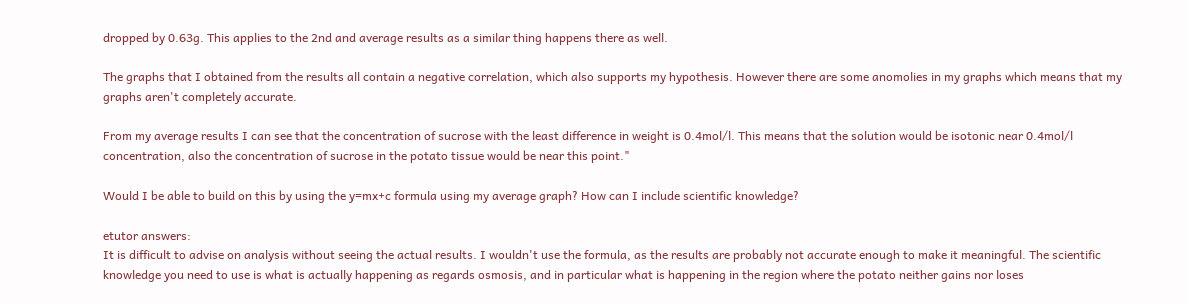dropped by 0.63g. This applies to the 2nd and average results as a similar thing happens there as well.

The graphs that I obtained from the results all contain a negative correlation, which also supports my hypothesis. However there are some anomolies in my graphs which means that my graphs aren't completely accurate.

From my average results I can see that the concentration of sucrose with the least difference in weight is 0.4mol/l. This means that the solution would be isotonic near 0.4mol/l concentration, also the concentration of sucrose in the potato tissue would be near this point."

Would I be able to build on this by using the y=mx+c formula using my average graph? How can I include scientific knowledge?

etutor answers:
It is difficult to advise on analysis without seeing the actual results. I wouldn't use the formula, as the results are probably not accurate enough to make it meaningful. The scientific knowledge you need to use is what is actually happening as regards osmosis, and in particular what is happening in the region where the potato neither gains nor loses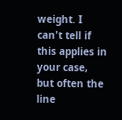weight. I can't tell if this applies in your case, but often the line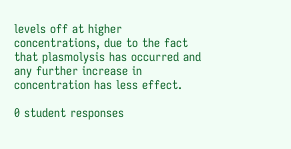levels off at higher concentrations, due to the fact that plasmolysis has occurred and any further increase in concentration has less effect.

0 student responses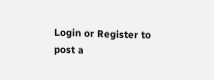Login or Register to post a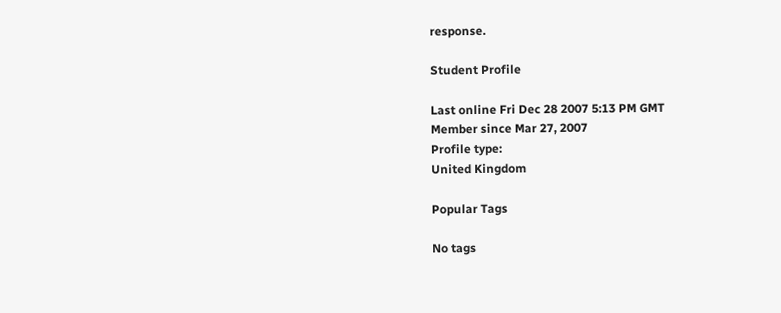response.

Student Profile

Last online Fri Dec 28 2007 5:13 PM GMT
Member since Mar 27, 2007
Profile type:
United Kingdom

Popular Tags

No tags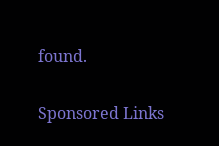found.

Sponsored Links